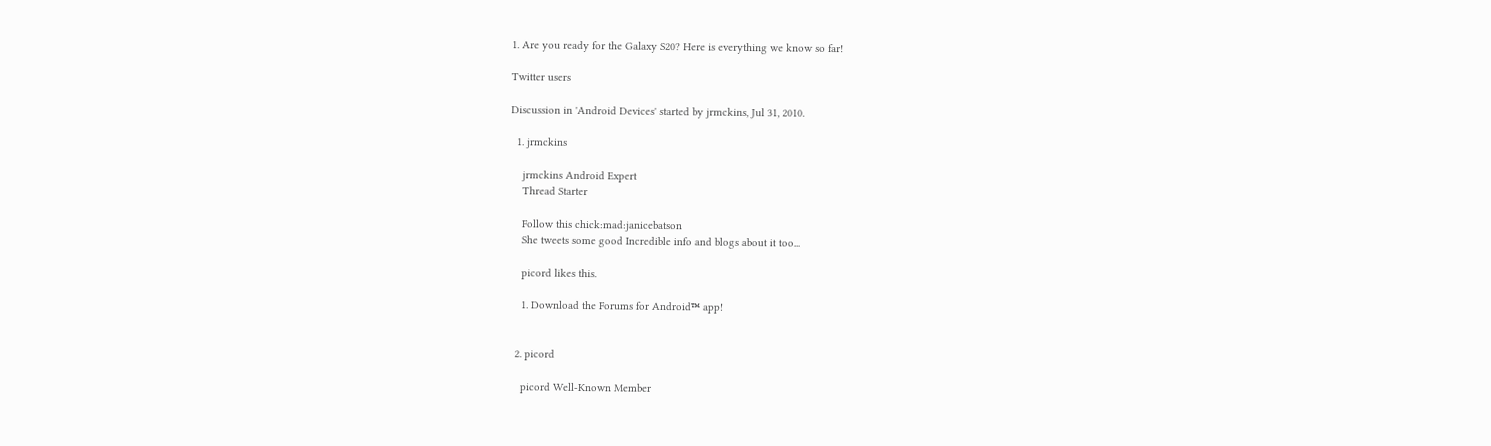1. Are you ready for the Galaxy S20? Here is everything we know so far!

Twitter users

Discussion in 'Android Devices' started by jrmckins, Jul 31, 2010.

  1. jrmckins

    jrmckins Android Expert
    Thread Starter

    Follow this chick:mad:janicebatson
    She tweets some good Incredible info and blogs about it too...

    picord likes this.

    1. Download the Forums for Android™ app!


  2. picord

    picord Well-Known Member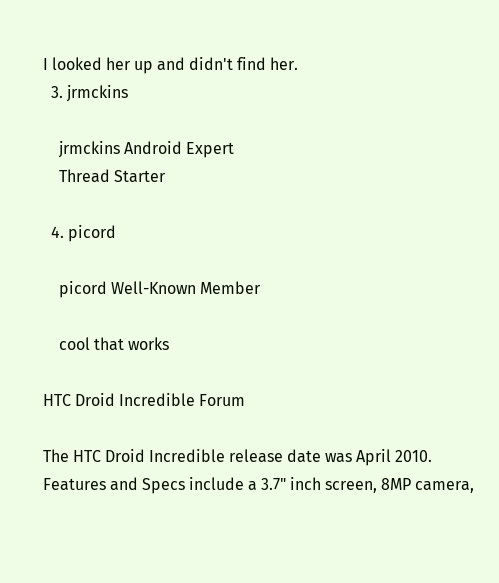I looked her up and didn't find her.
  3. jrmckins

    jrmckins Android Expert
    Thread Starter

  4. picord

    picord Well-Known Member

    cool that works

HTC Droid Incredible Forum

The HTC Droid Incredible release date was April 2010. Features and Specs include a 3.7" inch screen, 8MP camera,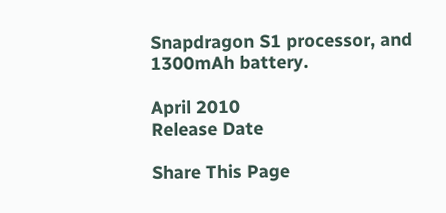Snapdragon S1 processor, and 1300mAh battery.

April 2010
Release Date

Share This Page